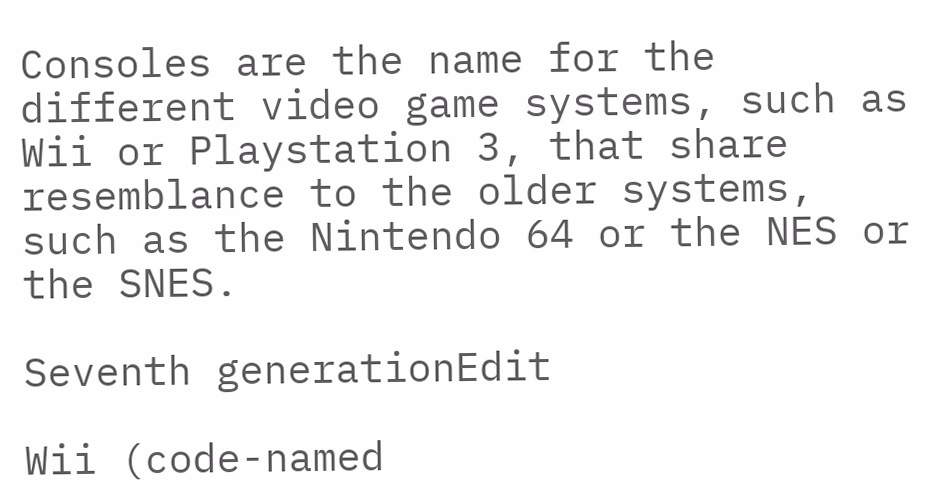Consoles are the name for the different video game systems, such as Wii or Playstation 3, that share resemblance to the older systems, such as the Nintendo 64 or the NES or the SNES.

Seventh generationEdit

Wii (code-named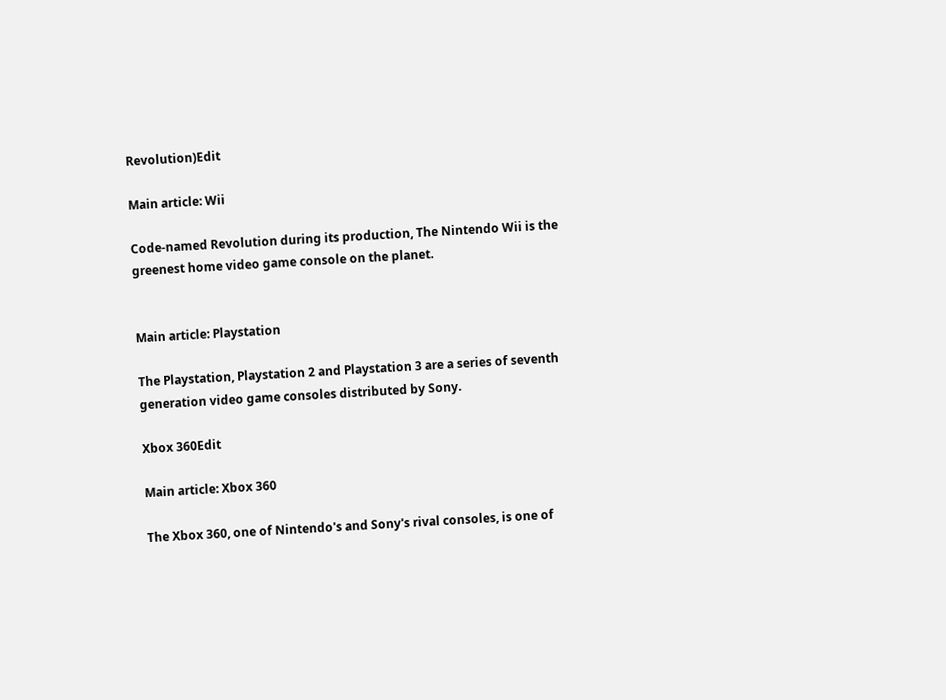Revolution)Edit

Main article: Wii

Code-named Revolution during its production, The Nintendo Wii is the greenest home video game console on the planet.


Main article: Playstation

The Playstation, Playstation 2 and Playstation 3 are a series of seventh generation video game consoles distributed by Sony.

Xbox 360Edit

Main article: Xbox 360

The Xbox 360, one of Nintendo's and Sony's rival consoles, is one of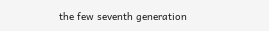the few seventh generation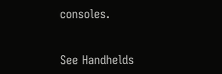consoles.


See Handhelds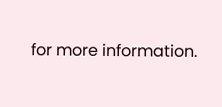for more information.